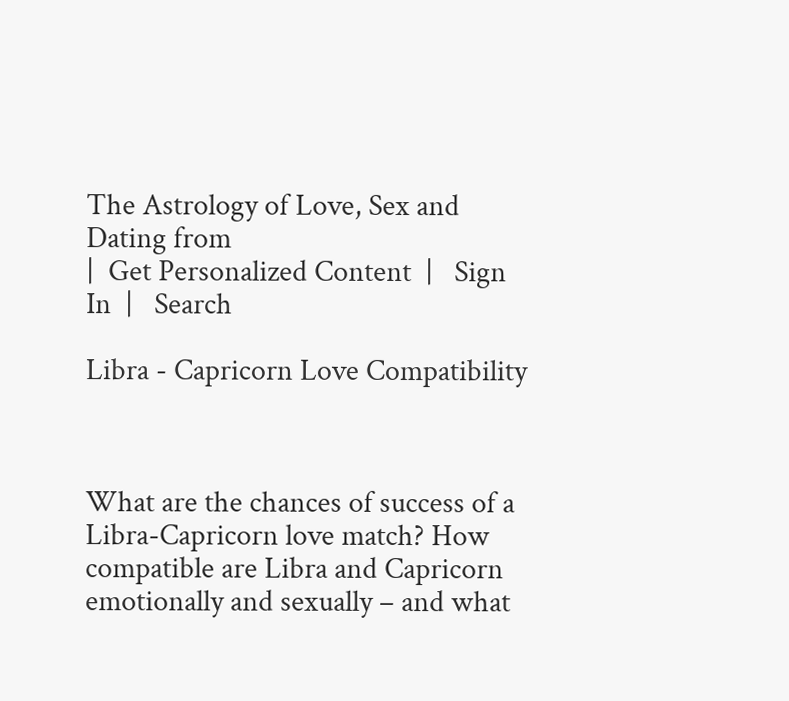The Astrology of Love, Sex and Dating from
|  Get Personalized Content  |   Sign In  |   Search

Libra - Capricorn Love Compatibility



What are the chances of success of a Libra-Capricorn love match? How compatible are Libra and Capricorn emotionally and sexually – and what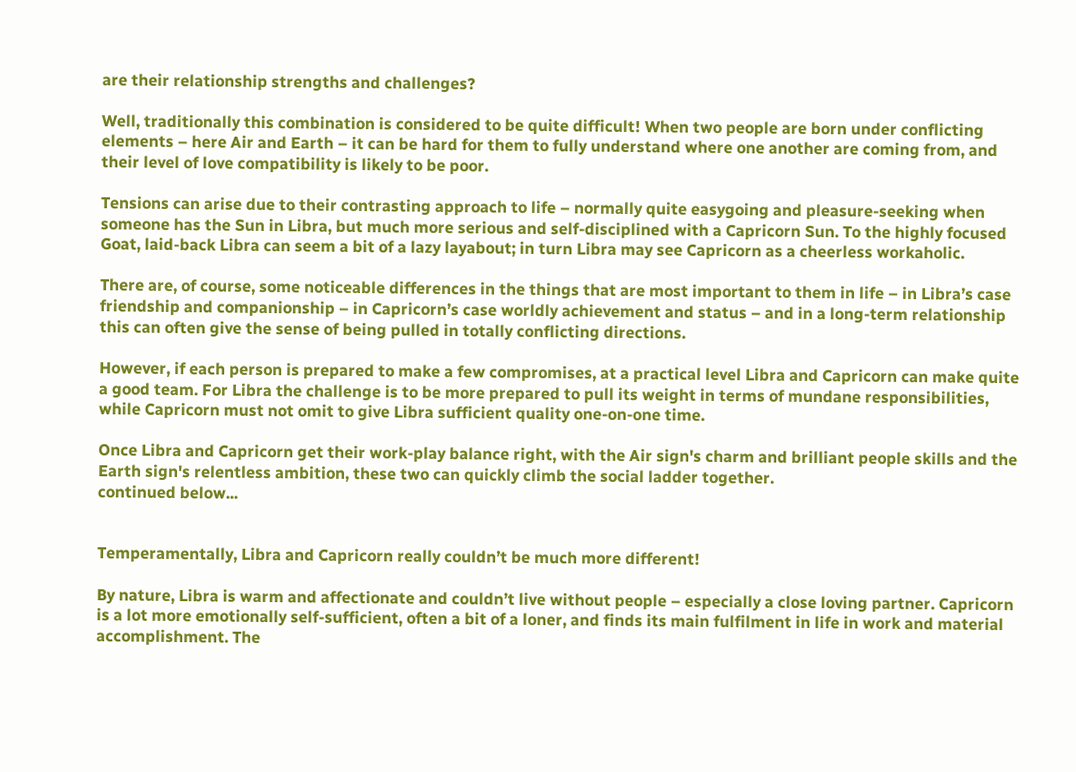are their relationship strengths and challenges?

Well, traditionally this combination is considered to be quite difficult! When two people are born under conflicting elements – here Air and Earth – it can be hard for them to fully understand where one another are coming from, and their level of love compatibility is likely to be poor.

Tensions can arise due to their contrasting approach to life – normally quite easygoing and pleasure-seeking when someone has the Sun in Libra, but much more serious and self-disciplined with a Capricorn Sun. To the highly focused Goat, laid-back Libra can seem a bit of a lazy layabout; in turn Libra may see Capricorn as a cheerless workaholic.

There are, of course, some noticeable differences in the things that are most important to them in life – in Libra’s case friendship and companionship – in Capricorn’s case worldly achievement and status – and in a long-term relationship this can often give the sense of being pulled in totally conflicting directions.

However, if each person is prepared to make a few compromises, at a practical level Libra and Capricorn can make quite a good team. For Libra the challenge is to be more prepared to pull its weight in terms of mundane responsibilities, while Capricorn must not omit to give Libra sufficient quality one-on-one time.

Once Libra and Capricorn get their work-play balance right, with the Air sign's charm and brilliant people skills and the Earth sign's relentless ambition, these two can quickly climb the social ladder together.
continued below...


Temperamentally, Libra and Capricorn really couldn’t be much more different!

By nature, Libra is warm and affectionate and couldn’t live without people – especially a close loving partner. Capricorn is a lot more emotionally self-sufficient, often a bit of a loner, and finds its main fulfilment in life in work and material accomplishment. The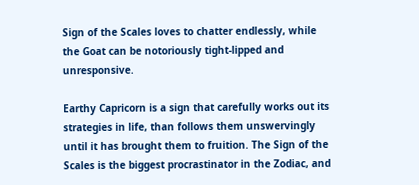Sign of the Scales loves to chatter endlessly, while the Goat can be notoriously tight-lipped and unresponsive.

Earthy Capricorn is a sign that carefully works out its strategies in life, than follows them unswervingly until it has brought them to fruition. The Sign of the Scales is the biggest procrastinator in the Zodiac, and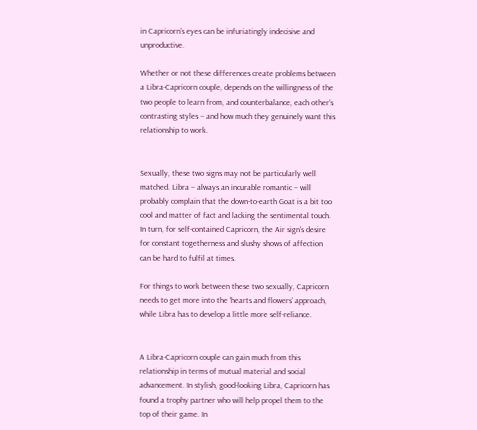in Capricorn’s eyes can be infuriatingly indecisive and unproductive.

Whether or not these differences create problems between a Libra-Capricorn couple, depends on the willingness of the two people to learn from, and counterbalance, each other’s contrasting styles – and how much they genuinely want this relationship to work.


Sexually, these two signs may not be particularly well matched. Libra – always an incurable romantic – will probably complain that the down-to-earth Goat is a bit too cool and matter of fact and lacking the sentimental touch. In turn, for self-contained Capricorn, the Air sign's desire for constant togetherness and slushy shows of affection can be hard to fulfil at times.

For things to work between these two sexually, Capricorn needs to get more into the ‘hearts and flowers’ approach, while Libra has to develop a little more self-reliance.


A Libra-Capricorn couple can gain much from this relationship in terms of mutual material and social advancement. In stylish, good-looking Libra, Capricorn has found a trophy partner who will help propel them to the top of their game. In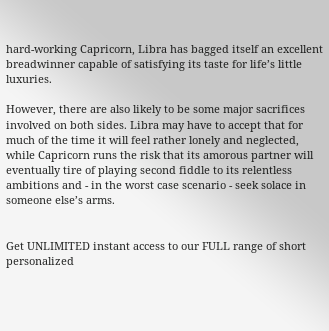hard-working Capricorn, Libra has bagged itself an excellent breadwinner capable of satisfying its taste for life’s little luxuries.

However, there are also likely to be some major sacrifices involved on both sides. Libra may have to accept that for much of the time it will feel rather lonely and neglected, while Capricorn runs the risk that its amorous partner will eventually tire of playing second fiddle to its relentless ambitions and - in the worst case scenario - seek solace in someone else’s arms.


Get UNLIMITED instant access to our FULL range of short personalized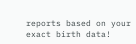reports based on your exact birth data!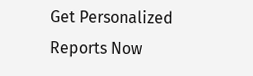Get Personalized
Reports Now